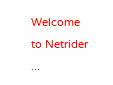Welcome to Netrider ...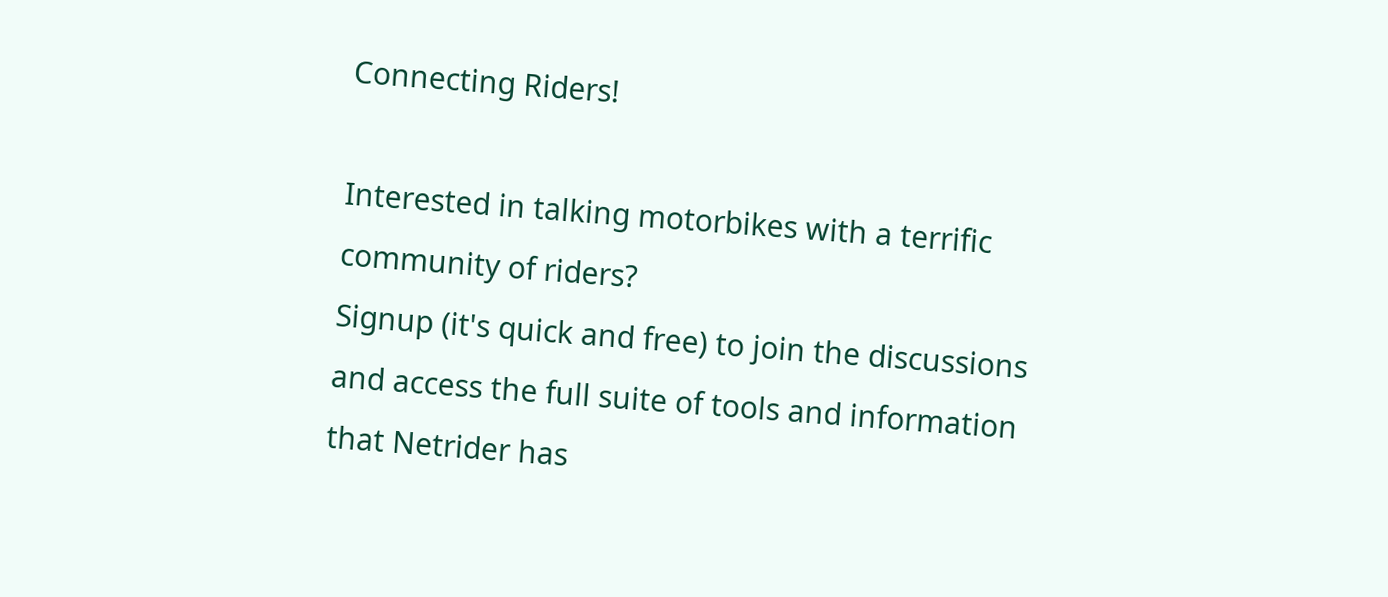Connecting Riders!

Interested in talking motorbikes with a terrific community of riders?
Signup (it's quick and free) to join the discussions and access the full suite of tools and information that Netrider has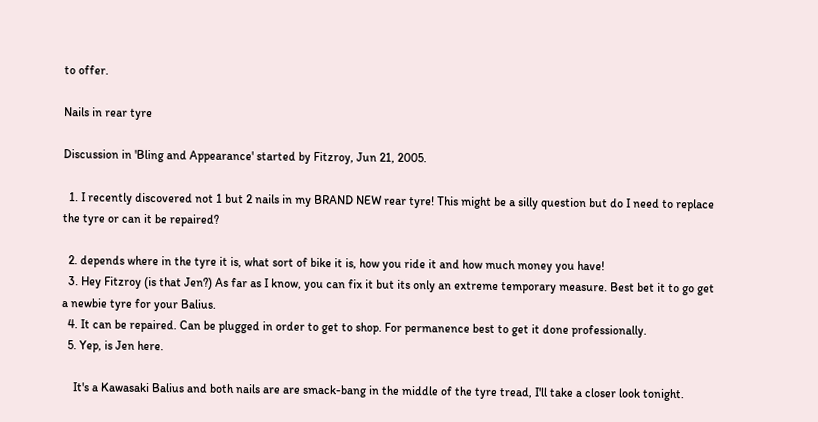to offer.

Nails in rear tyre

Discussion in 'Bling and Appearance' started by Fitzroy, Jun 21, 2005.

  1. I recently discovered not 1 but 2 nails in my BRAND NEW rear tyre! This might be a silly question but do I need to replace the tyre or can it be repaired?

  2. depends where in the tyre it is, what sort of bike it is, how you ride it and how much money you have!
  3. Hey Fitzroy (is that Jen?) As far as I know, you can fix it but its only an extreme temporary measure. Best bet it to go get a newbie tyre for your Balius.
  4. It can be repaired. Can be plugged in order to get to shop. For permanence best to get it done professionally.
  5. Yep, is Jen here.

    It's a Kawasaki Balius and both nails are are smack-bang in the middle of the tyre tread, I'll take a closer look tonight.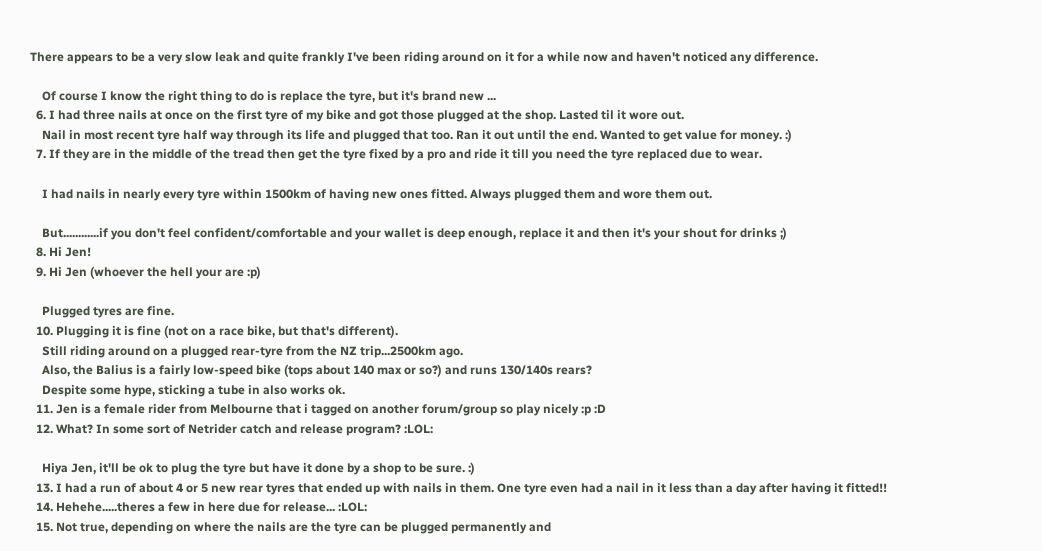There appears to be a very slow leak and quite frankly I've been riding around on it for a while now and haven't noticed any difference.

    Of course I know the right thing to do is replace the tyre, but it's brand new ...
  6. I had three nails at once on the first tyre of my bike and got those plugged at the shop. Lasted til it wore out.
    Nail in most recent tyre half way through its life and plugged that too. Ran it out until the end. Wanted to get value for money. :)
  7. If they are in the middle of the tread then get the tyre fixed by a pro and ride it till you need the tyre replaced due to wear.

    I had nails in nearly every tyre within 1500km of having new ones fitted. Always plugged them and wore them out.

    But............if you don't feel confident/comfortable and your wallet is deep enough, replace it and then it's your shout for drinks ;)
  8. Hi Jen!
  9. Hi Jen (whoever the hell your are :p)

    Plugged tyres are fine.
  10. Plugging it is fine (not on a race bike, but that's different).
    Still riding around on a plugged rear-tyre from the NZ trip...2500km ago.
    Also, the Balius is a fairly low-speed bike (tops about 140 max or so?) and runs 130/140s rears?
    Despite some hype, sticking a tube in also works ok.
  11. Jen is a female rider from Melbourne that i tagged on another forum/group so play nicely :p :D
  12. What? In some sort of Netrider catch and release program? :LOL:

    Hiya Jen, it'll be ok to plug the tyre but have it done by a shop to be sure. :)
  13. I had a run of about 4 or 5 new rear tyres that ended up with nails in them. One tyre even had a nail in it less than a day after having it fitted!!
  14. Hehehe.....theres a few in here due for release... :LOL:
  15. Not true, depending on where the nails are the tyre can be plugged permanently and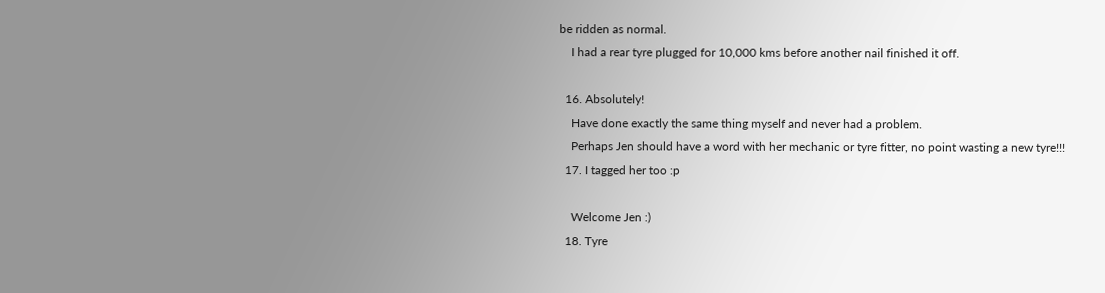be ridden as normal.
    I had a rear tyre plugged for 10,000 kms before another nail finished it off.

  16. Absolutely!
    Have done exactly the same thing myself and never had a problem.
    Perhaps Jen should have a word with her mechanic or tyre fitter, no point wasting a new tyre!!!
  17. I tagged her too :p

    Welcome Jen :)
  18. Tyre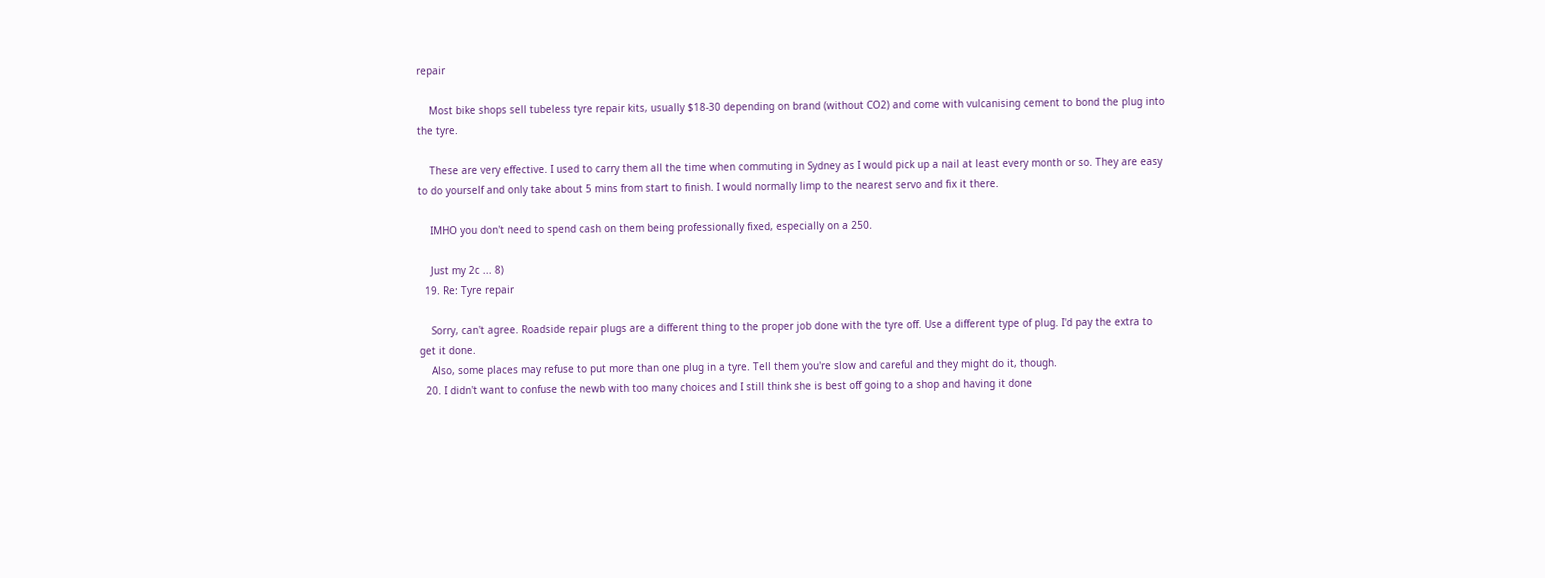repair

    Most bike shops sell tubeless tyre repair kits, usually $18-30 depending on brand (without CO2) and come with vulcanising cement to bond the plug into the tyre.

    These are very effective. I used to carry them all the time when commuting in Sydney as I would pick up a nail at least every month or so. They are easy to do yourself and only take about 5 mins from start to finish. I would normally limp to the nearest servo and fix it there.

    IMHO you don't need to spend cash on them being professionally fixed, especially on a 250.

    Just my 2c ... 8)
  19. Re: Tyre repair

    Sorry, can't agree. Roadside repair plugs are a different thing to the proper job done with the tyre off. Use a different type of plug. I'd pay the extra to get it done.
    Also, some places may refuse to put more than one plug in a tyre. Tell them you're slow and careful and they might do it, though.
  20. I didn't want to confuse the newb with too many choices and I still think she is best off going to a shop and having it done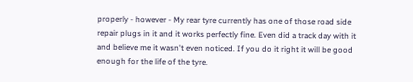properly - however - My rear tyre currently has one of those road side repair plugs in it and it works perfectly fine. Even did a track day with it and believe me it wasn't even noticed. If you do it right it will be good enough for the life of the tyre.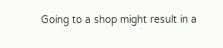Going to a shop might result in a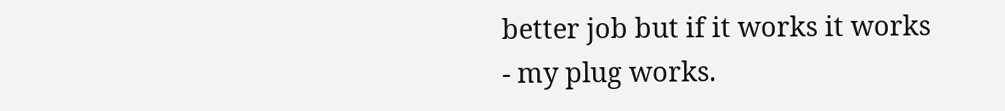better job but if it works it works - my plug works.